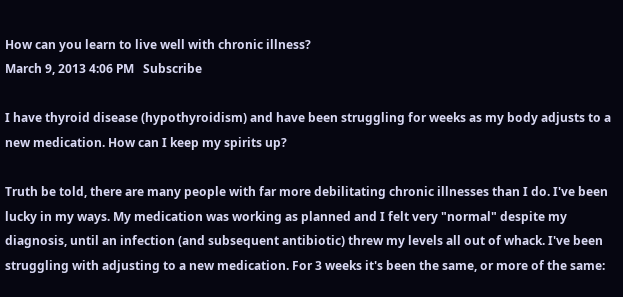How can you learn to live well with chronic illness?
March 9, 2013 4:06 PM   Subscribe

I have thyroid disease (hypothyroidism) and have been struggling for weeks as my body adjusts to a new medication. How can I keep my spirits up?

Truth be told, there are many people with far more debilitating chronic illnesses than I do. I've been lucky in my ways. My medication was working as planned and I felt very "normal" despite my diagnosis, until an infection (and subsequent antibiotic) threw my levels all out of whack. I've been struggling with adjusting to a new medication. For 3 weeks it's been the same, or more of the same: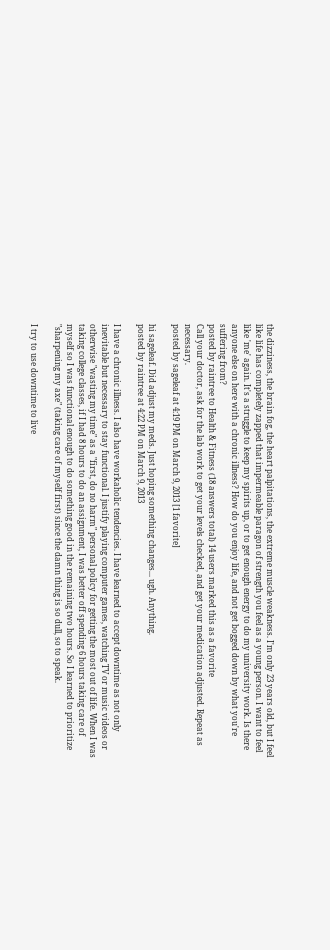the dizziness, the brain fog, the heart palpitations, the extreme muscle weakness. I'm only 23 years old, but I feel like life has completely zapped that impermeable paragon of strength you feel as a young person. I want to feel like 'me' again. It's a struggle to keep my spirits up, or to get enough energy to do my university work. Is there anyone else on here with a chronic illness? How do you enjoy life, and not get bogged down by what you're suffering from?
posted by raintree to Health & Fitness (18 answers total) 14 users marked this as a favorite
Call your doctor, ask for the lab work to get your levels checked, and get your medication adjusted. Repeat as necessary.
posted by sageleaf at 4:19 PM on March 9, 2013 [1 favorite]

hi sageleaf. Did adjust my meds. Just hoping something changes... ugh. Anything.
posted by raintree at 4:22 PM on March 9, 2013

I have a chronic illness. I also have workaholic tendencies. I have learned to accept downtime as not only inevitable but necessary to stay functional. I justify playing computer games, watching TV or music videos or otherwise "wasting my time" as a "first, do no harm" personal policy for getting the most out of life. When I was taking college classes, if I had 8 hours to do an assignment, I was better off spending 6 hours taking care of myself so I was functional enough to do something good in the remaining two hours. So I learned to prioritize "sharpening my axe" (taking care of myself first) since the damn thing is so dull, so to speak.

I try to use downtime to live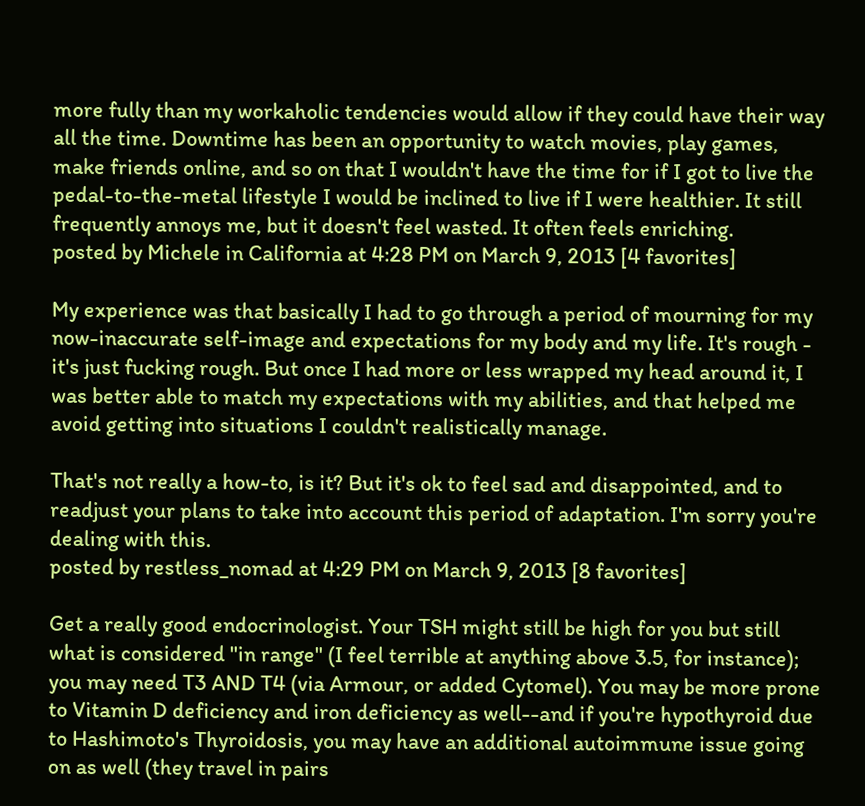more fully than my workaholic tendencies would allow if they could have their way all the time. Downtime has been an opportunity to watch movies, play games, make friends online, and so on that I wouldn't have the time for if I got to live the pedal-to-the-metal lifestyle I would be inclined to live if I were healthier. It still frequently annoys me, but it doesn't feel wasted. It often feels enriching.
posted by Michele in California at 4:28 PM on March 9, 2013 [4 favorites]

My experience was that basically I had to go through a period of mourning for my now-inaccurate self-image and expectations for my body and my life. It's rough - it's just fucking rough. But once I had more or less wrapped my head around it, I was better able to match my expectations with my abilities, and that helped me avoid getting into situations I couldn't realistically manage.

That's not really a how-to, is it? But it's ok to feel sad and disappointed, and to readjust your plans to take into account this period of adaptation. I'm sorry you're dealing with this.
posted by restless_nomad at 4:29 PM on March 9, 2013 [8 favorites]

Get a really good endocrinologist. Your TSH might still be high for you but still what is considered "in range" (I feel terrible at anything above 3.5, for instance); you may need T3 AND T4 (via Armour, or added Cytomel). You may be more prone to Vitamin D deficiency and iron deficiency as well--and if you're hypothyroid due to Hashimoto's Thyroidosis, you may have an additional autoimmune issue going on as well (they travel in pairs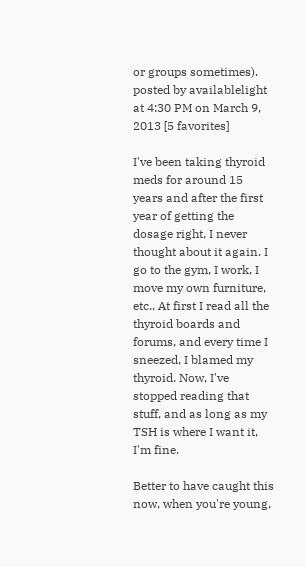or groups sometimes).
posted by availablelight at 4:30 PM on March 9, 2013 [5 favorites]

I've been taking thyroid meds for around 15 years and after the first year of getting the dosage right, I never thought about it again. I go to the gym, I work, I move my own furniture, etc.. At first I read all the thyroid boards and forums, and every time I sneezed, I blamed my thyroid. Now, I've stopped reading that stuff, and as long as my TSH is where I want it, I'm fine.

Better to have caught this now, when you're young,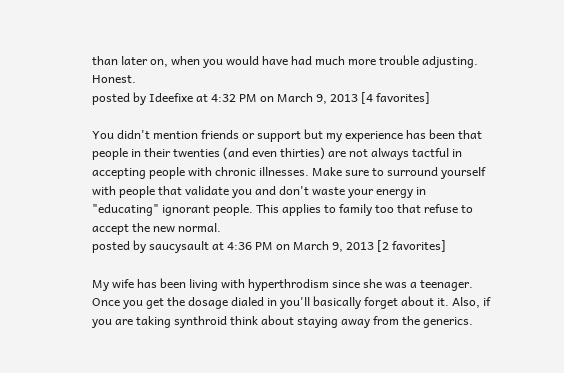than later on, when you would have had much more trouble adjusting. Honest.
posted by Ideefixe at 4:32 PM on March 9, 2013 [4 favorites]

You didn't mention friends or support but my experience has been that people in their twenties (and even thirties) are not always tactful in accepting people with chronic illnesses. Make sure to surround yourself with people that validate you and don't waste your energy in "educating" ignorant people. This applies to family too that refuse to accept the new normal.
posted by saucysault at 4:36 PM on March 9, 2013 [2 favorites]

My wife has been living with hyperthrodism since she was a teenager. Once you get the dosage dialed in you'll basically forget about it. Also, if you are taking synthroid think about staying away from the generics.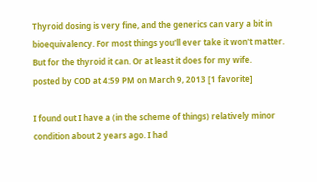Thyroid dosing is very fine, and the generics can vary a bit in bioequivalency. For most things you'll ever take it won't matter. But for the thyroid it can. Or at least it does for my wife.
posted by COD at 4:59 PM on March 9, 2013 [1 favorite]

I found out I have a (in the scheme of things) relatively minor condition about 2 years ago. I had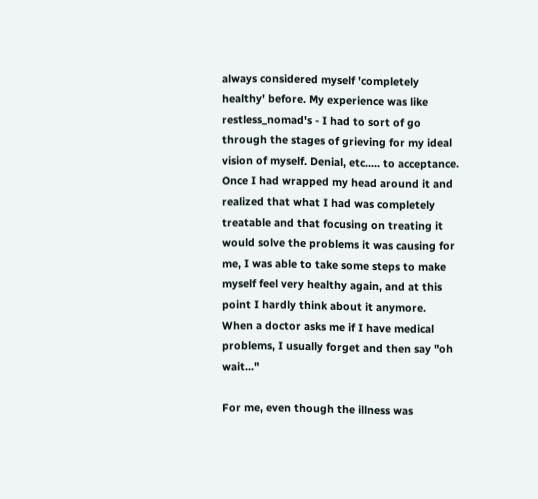always considered myself 'completely healthy' before. My experience was like restless_nomad's - I had to sort of go through the stages of grieving for my ideal vision of myself. Denial, etc..... to acceptance. Once I had wrapped my head around it and realized that what I had was completely treatable and that focusing on treating it would solve the problems it was causing for me, I was able to take some steps to make myself feel very healthy again, and at this point I hardly think about it anymore. When a doctor asks me if I have medical problems, I usually forget and then say "oh wait..."

For me, even though the illness was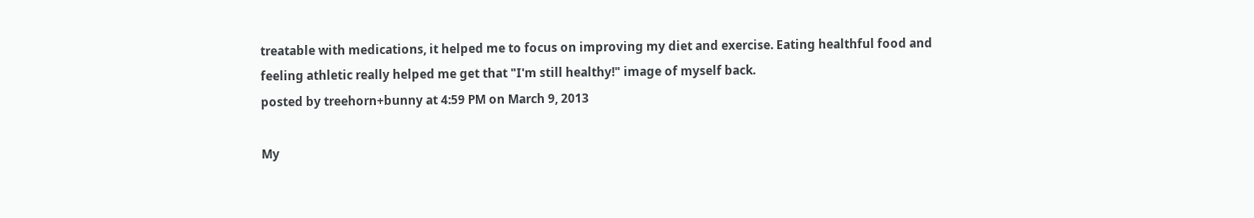treatable with medications, it helped me to focus on improving my diet and exercise. Eating healthful food and feeling athletic really helped me get that "I'm still healthy!" image of myself back.
posted by treehorn+bunny at 4:59 PM on March 9, 2013

My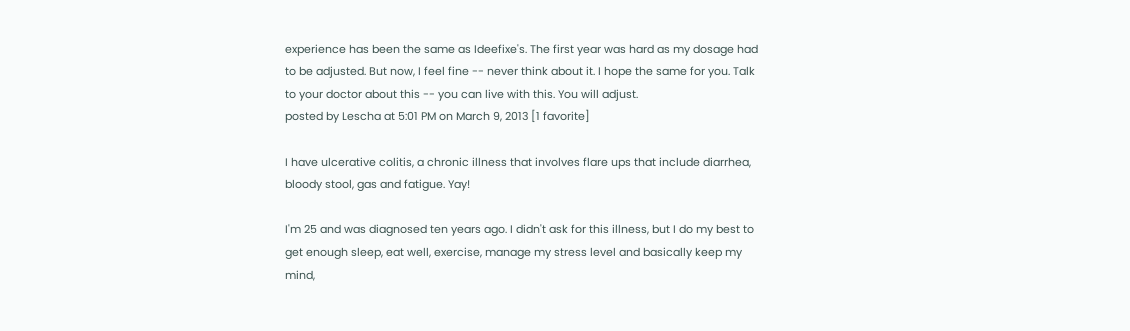experience has been the same as Ideefixe's. The first year was hard as my dosage had to be adjusted. But now, I feel fine -- never think about it. I hope the same for you. Talk to your doctor about this -- you can live with this. You will adjust.
posted by Lescha at 5:01 PM on March 9, 2013 [1 favorite]

I have ulcerative colitis, a chronic illness that involves flare ups that include diarrhea, bloody stool, gas and fatigue. Yay!

I'm 25 and was diagnosed ten years ago. I didn't ask for this illness, but I do my best to get enough sleep, eat well, exercise, manage my stress level and basically keep my mind,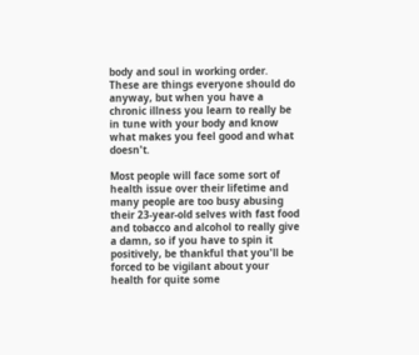body and soul in working order. These are things everyone should do anyway, but when you have a chronic illness you learn to really be in tune with your body and know what makes you feel good and what doesn't.

Most people will face some sort of health issue over their lifetime and many people are too busy abusing their 23-year-old selves with fast food and tobacco and alcohol to really give a damn, so if you have to spin it positively, be thankful that you'll be forced to be vigilant about your health for quite some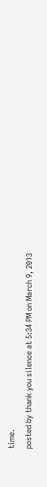time.
posted by thank you silence at 5:34 PM on March 9, 2013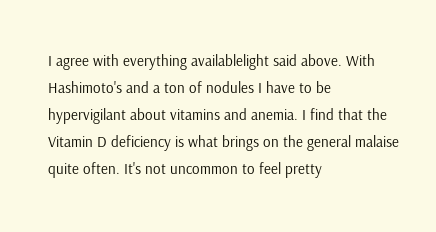I agree with everything availablelight said above. With Hashimoto's and a ton of nodules I have to be hypervigilant about vitamins and anemia. I find that the Vitamin D deficiency is what brings on the general malaise quite often. It's not uncommon to feel pretty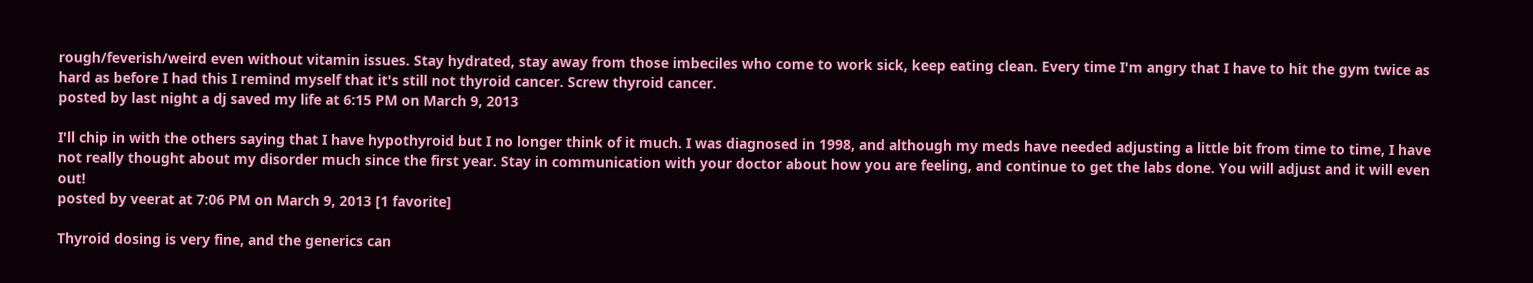rough/feverish/weird even without vitamin issues. Stay hydrated, stay away from those imbeciles who come to work sick, keep eating clean. Every time I'm angry that I have to hit the gym twice as hard as before I had this I remind myself that it's still not thyroid cancer. Screw thyroid cancer.
posted by last night a dj saved my life at 6:15 PM on March 9, 2013

I'll chip in with the others saying that I have hypothyroid but I no longer think of it much. I was diagnosed in 1998, and although my meds have needed adjusting a little bit from time to time, I have not really thought about my disorder much since the first year. Stay in communication with your doctor about how you are feeling, and continue to get the labs done. You will adjust and it will even out!
posted by veerat at 7:06 PM on March 9, 2013 [1 favorite]

Thyroid dosing is very fine, and the generics can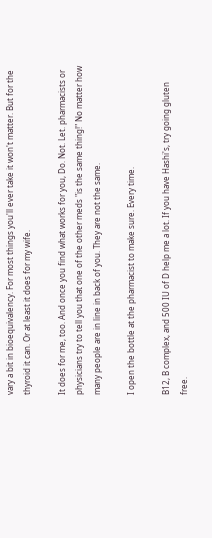vary a bit in bioequivalency. For most things you'll ever take it won't matter. But for the thyroid it can. Or at least it does for my wife.

It does for me, too. And once you find what works for you, Do. Not. Let. pharmacists or physicians try to tell you that one of the other meds "is the same thing!" No matter how many people are in line in back of you. They are not the same.

I open the bottle at the pharmacist to make sure. Every time.

B12, B complex, and 500 IU of D help me a lot. If you have Hashi's, try going gluten free.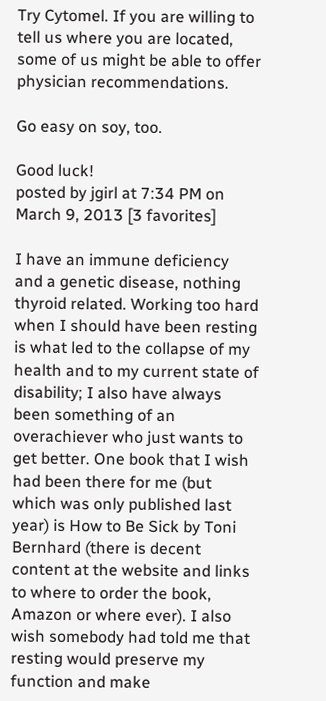Try Cytomel. If you are willing to tell us where you are located, some of us might be able to offer physician recommendations.

Go easy on soy, too.

Good luck!
posted by jgirl at 7:34 PM on March 9, 2013 [3 favorites]

I have an immune deficiency and a genetic disease, nothing thyroid related. Working too hard when I should have been resting is what led to the collapse of my health and to my current state of disability; I also have always been something of an overachiever who just wants to get better. One book that I wish had been there for me (but which was only published last year) is How to Be Sick by Toni Bernhard (there is decent content at the website and links to where to order the book, Amazon or where ever). I also wish somebody had told me that resting would preserve my function and make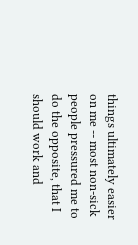things ultimately easier on me -- most non-sick people pressured me to do the opposite, that I should work and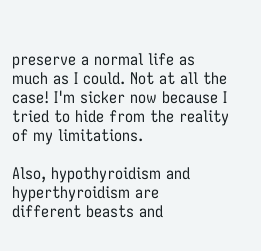preserve a normal life as much as I could. Not at all the case! I'm sicker now because I tried to hide from the reality of my limitations.

Also, hypothyroidism and hyperthyroidism are different beasts and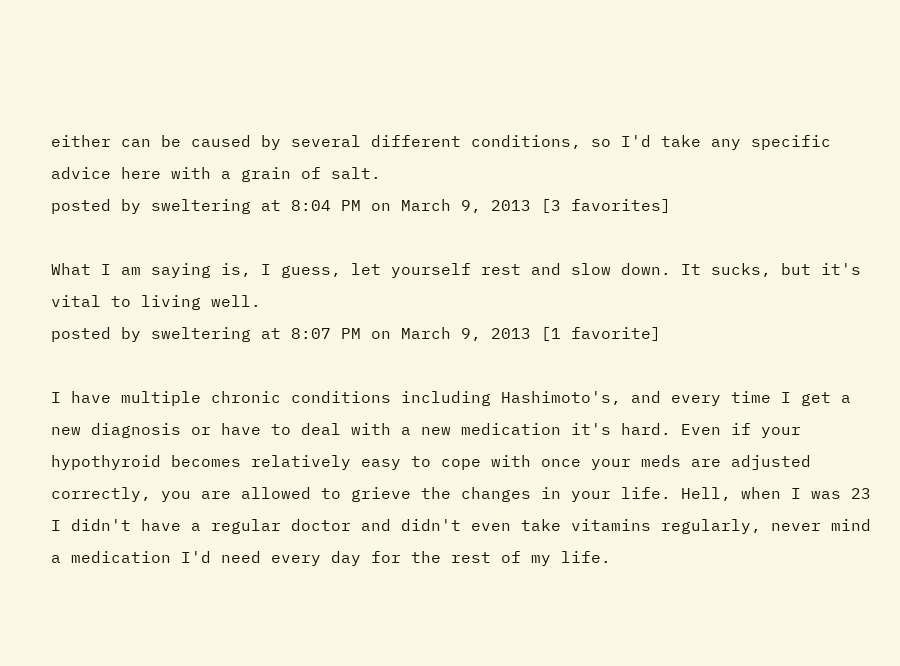either can be caused by several different conditions, so I'd take any specific advice here with a grain of salt.
posted by sweltering at 8:04 PM on March 9, 2013 [3 favorites]

What I am saying is, I guess, let yourself rest and slow down. It sucks, but it's vital to living well.
posted by sweltering at 8:07 PM on March 9, 2013 [1 favorite]

I have multiple chronic conditions including Hashimoto's, and every time I get a new diagnosis or have to deal with a new medication it's hard. Even if your hypothyroid becomes relatively easy to cope with once your meds are adjusted correctly, you are allowed to grieve the changes in your life. Hell, when I was 23 I didn't have a regular doctor and didn't even take vitamins regularly, never mind a medication I'd need every day for the rest of my life.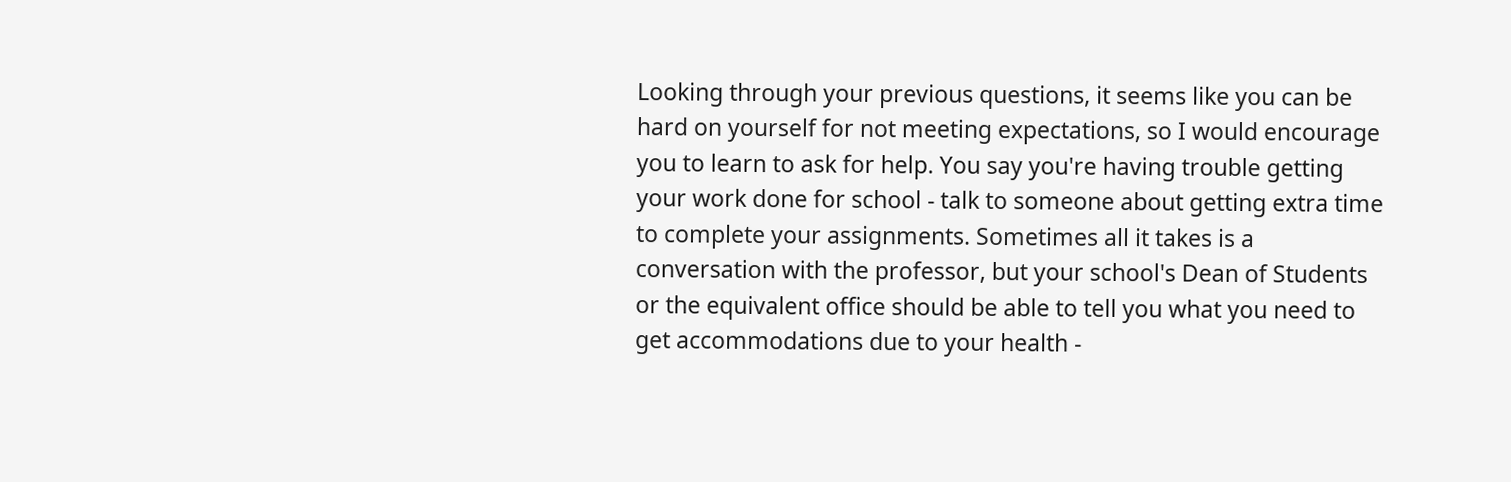Looking through your previous questions, it seems like you can be hard on yourself for not meeting expectations, so I would encourage you to learn to ask for help. You say you're having trouble getting your work done for school - talk to someone about getting extra time to complete your assignments. Sometimes all it takes is a conversation with the professor, but your school's Dean of Students or the equivalent office should be able to tell you what you need to get accommodations due to your health -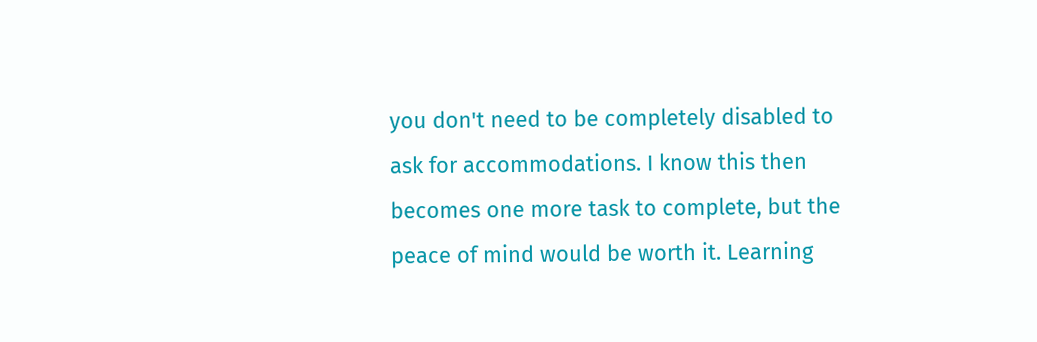you don't need to be completely disabled to ask for accommodations. I know this then becomes one more task to complete, but the peace of mind would be worth it. Learning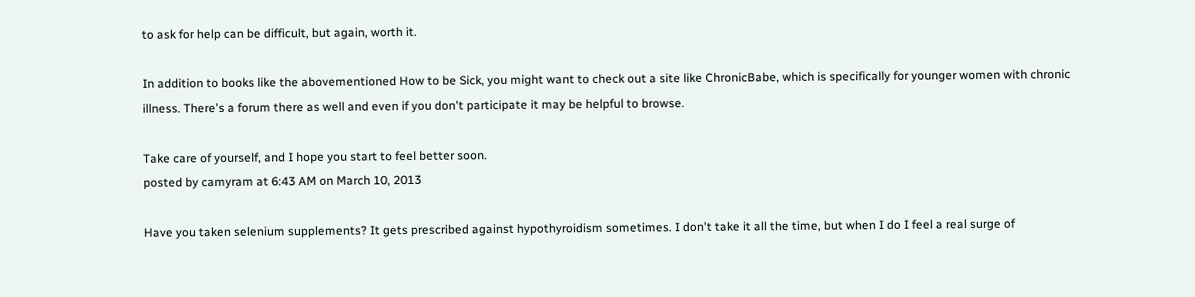to ask for help can be difficult, but again, worth it.

In addition to books like the abovementioned How to be Sick, you might want to check out a site like ChronicBabe, which is specifically for younger women with chronic illness. There's a forum there as well and even if you don't participate it may be helpful to browse.

Take care of yourself, and I hope you start to feel better soon.
posted by camyram at 6:43 AM on March 10, 2013

Have you taken selenium supplements? It gets prescribed against hypothyroidism sometimes. I don't take it all the time, but when I do I feel a real surge of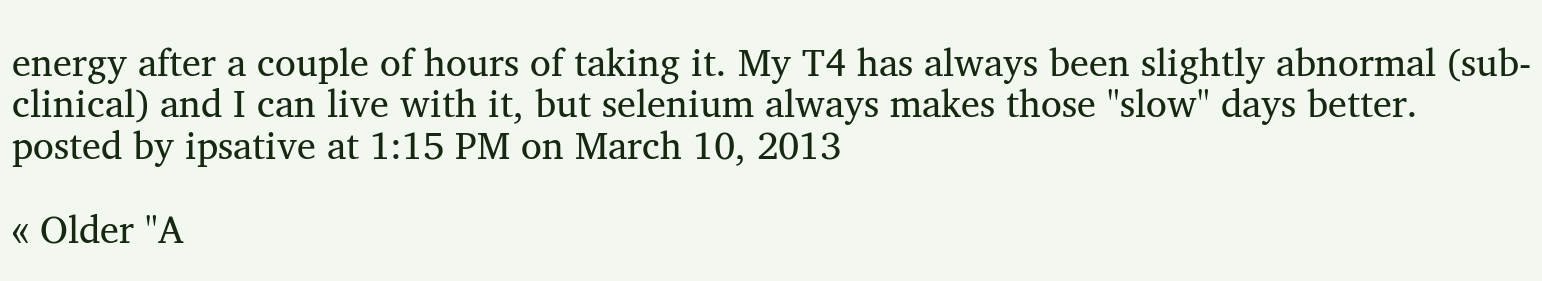energy after a couple of hours of taking it. My T4 has always been slightly abnormal (sub-clinical) and I can live with it, but selenium always makes those "slow" days better.
posted by ipsative at 1:15 PM on March 10, 2013

« Older "A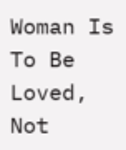Woman Is To Be Loved, Not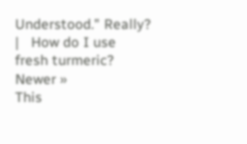Understood." Really?   |   How do I use fresh turmeric? Newer »
This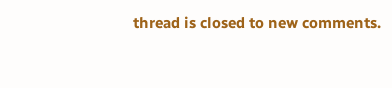thread is closed to new comments.